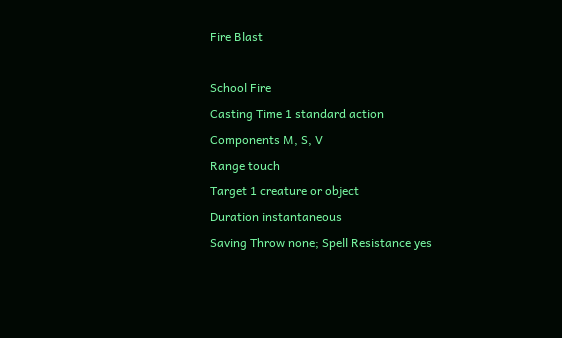Fire Blast

School Fire
Casting Time 1 standard action
Components M, S, V
Range touch
Target 1 creature or object
Duration instantaneous
Saving Throw none; Spell Resistance yes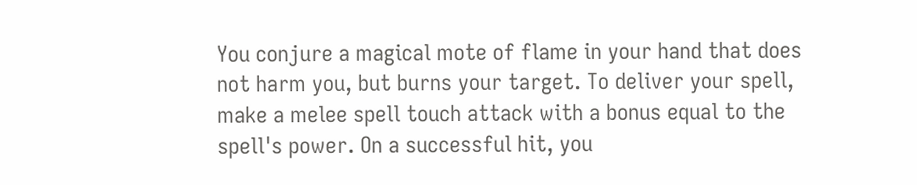You conjure a magical mote of flame in your hand that does not harm you, but burns your target. To deliver your spell, make a melee spell touch attack with a bonus equal to the spell's power. On a successful hit, you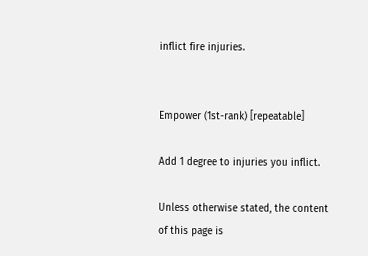inflict fire injuries.


Empower (1st-rank) [repeatable]

Add 1 degree to injuries you inflict.

Unless otherwise stated, the content of this page is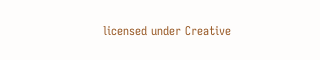licensed under Creative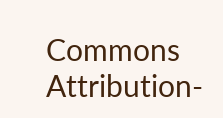Commons Attribution-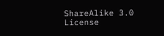ShareAlike 3.0 License